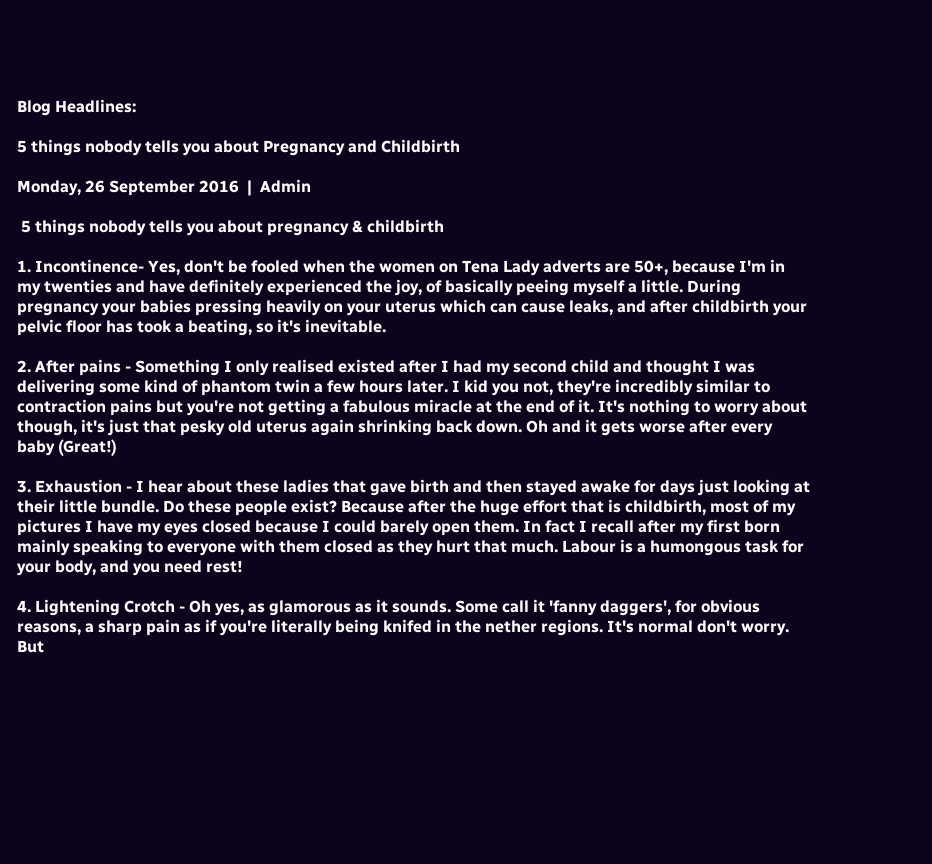Blog Headlines:

5 things nobody tells you about Pregnancy and Childbirth

Monday, 26 September 2016  |  Admin

 5 things nobody tells you about pregnancy & childbirth

1. Incontinence- Yes, don't be fooled when the women on Tena Lady adverts are 50+, because I'm in my twenties and have definitely experienced the joy, of basically peeing myself a little. During pregnancy your babies pressing heavily on your uterus which can cause leaks, and after childbirth your pelvic floor has took a beating, so it's inevitable.

2. After pains - Something I only realised existed after I had my second child and thought I was delivering some kind of phantom twin a few hours later. I kid you not, they're incredibly similar to contraction pains but you're not getting a fabulous miracle at the end of it. It's nothing to worry about though, it's just that pesky old uterus again shrinking back down. Oh and it gets worse after every baby (Great!)

3. Exhaustion - I hear about these ladies that gave birth and then stayed awake for days just looking at their little bundle. Do these people exist? Because after the huge effort that is childbirth, most of my pictures I have my eyes closed because I could barely open them. In fact I recall after my first born mainly speaking to everyone with them closed as they hurt that much. Labour is a humongous task for your body, and you need rest!

4. Lightening Crotch - Oh yes, as glamorous as it sounds. Some call it 'fanny daggers', for obvious reasons, a sharp pain as if you're literally being knifed in the nether regions. It's normal don't worry. But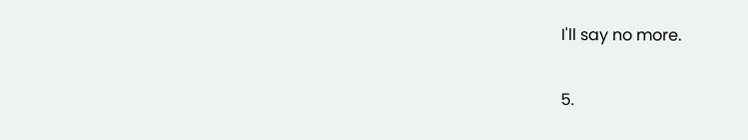I'll say no more.

5.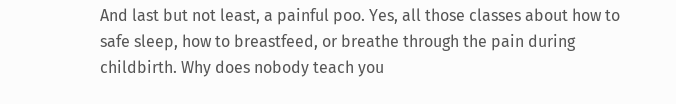And last but not least, a painful poo. Yes, all those classes about how to safe sleep, how to breastfeed, or breathe through the pain during childbirth. Why does nobody teach you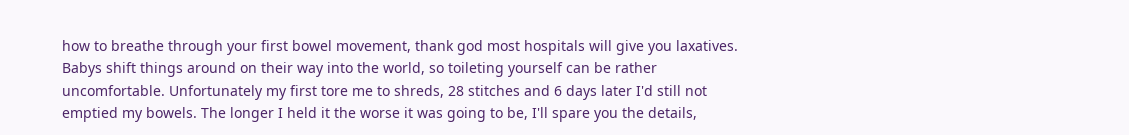how to breathe through your first bowel movement, thank god most hospitals will give you laxatives. Babys shift things around on their way into the world, so toileting yourself can be rather uncomfortable. Unfortunately my first tore me to shreds, 28 stitches and 6 days later I'd still not emptied my bowels. The longer I held it the worse it was going to be, I'll spare you the details,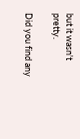but it wasn't pretty.

Did you find any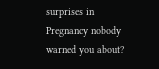surprises in Pregnancy nobody warned you about?